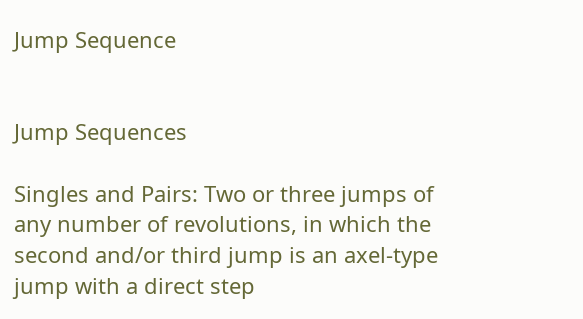Jump Sequence


Jump Sequences

Singles and Pairs: Two or three jumps of any number of revolutions, in which the second and/or third jump is an axel-type jump with a direct step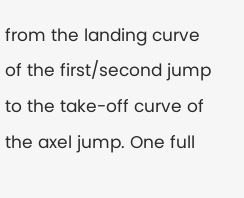from the landing curve of the first/second jump to the take-off curve of the axel jump. One full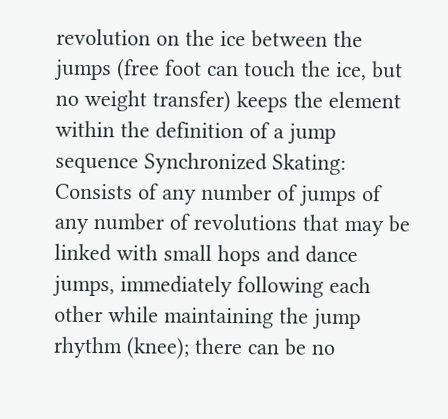revolution on the ice between the jumps (free foot can touch the ice, but no weight transfer) keeps the element within the definition of a jump sequence Synchronized Skating: Consists of any number of jumps of any number of revolutions that may be linked with small hops and dance jumps, immediately following each other while maintaining the jump rhythm (knee); there can be no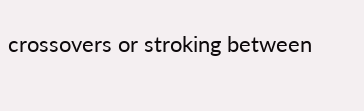crossovers or stroking between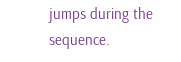jumps during the sequence.